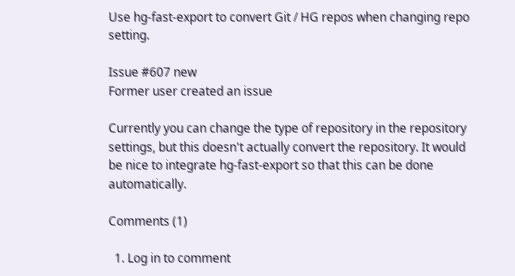Use hg-fast-export to convert Git / HG repos when changing repo setting.

Issue #607 new
Former user created an issue

Currently you can change the type of repository in the repository settings, but this doesn't actually convert the repository. It would be nice to integrate hg-fast-export so that this can be done automatically.

Comments (1)

  1. Log in to comment